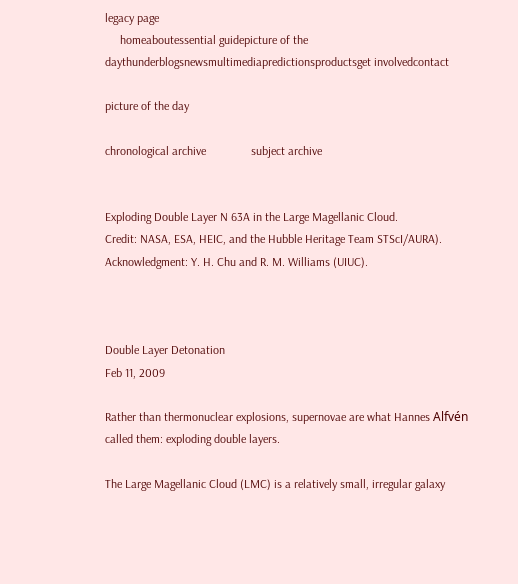legacy page
     homeaboutessential guidepicture of the daythunderblogsnewsmultimediapredictionsproductsget involvedcontact

picture of the day

chronological archive               subject archive


Exploding Double Layer N 63A in the Large Magellanic Cloud.
Credit: NASA, ESA, HEIC, and the Hubble Heritage Team STScI/AURA).
Acknowledgment: Y. H. Chu and R. M. Williams (UIUC).



Double Layer Detonation
Feb 11, 2009

Rather than thermonuclear explosions, supernovae are what Hannes Alfvén called them: exploding double layers.

The Large Magellanic Cloud (LMC) is a relatively small, irregular galaxy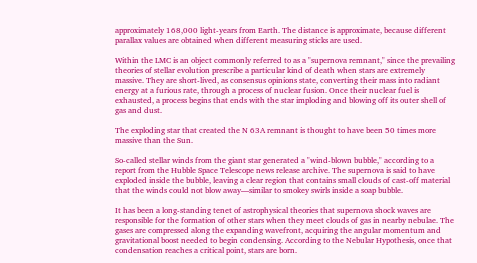approximately 168,000 light-years from Earth. The distance is approximate, because different parallax values are obtained when different measuring sticks are used.

Within the LMC is an object commonly referred to as a "supernova remnant," since the prevailing theories of stellar evolution prescribe a particular kind of death when stars are extremely massive. They are short-lived, as consensus opinions state, converting their mass into radiant energy at a furious rate, through a process of nuclear fusion. Once their nuclear fuel is exhausted, a process begins that ends with the star imploding and blowing off its outer shell of gas and dust.

The exploding star that created the N 63A remnant is thought to have been 50 times more massive than the Sun.

So-called stellar winds from the giant star generated a "wind-blown bubble," according to a report from the Hubble Space Telescope news release archive. The supernova is said to have exploded inside the bubble, leaving a clear region that contains small clouds of cast-off material that the winds could not blow away—similar to smokey swirls inside a soap bubble.

It has been a long-standing tenet of astrophysical theories that supernova shock waves are responsible for the formation of other stars when they meet clouds of gas in nearby nebulae. The gases are compressed along the expanding wavefront, acquiring the angular momentum and gravitational boost needed to begin condensing. According to the Nebular Hypothesis, once that condensation reaches a critical point, stars are born.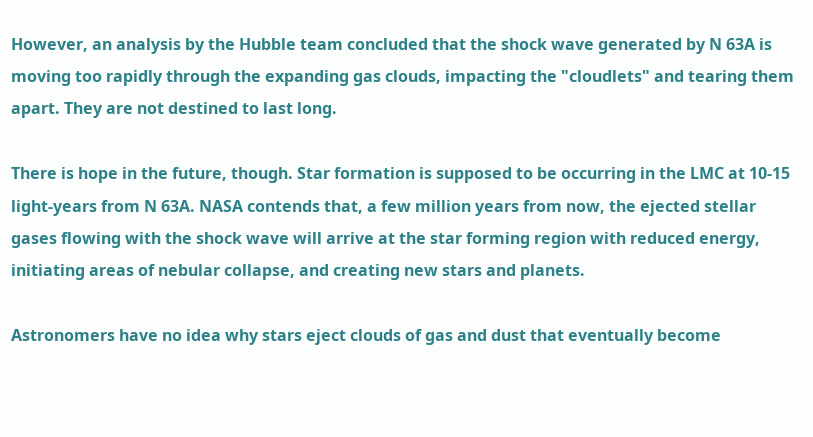However, an analysis by the Hubble team concluded that the shock wave generated by N 63A is moving too rapidly through the expanding gas clouds, impacting the "cloudlets" and tearing them apart. They are not destined to last long.

There is hope in the future, though. Star formation is supposed to be occurring in the LMC at 10-15 light-years from N 63A. NASA contends that, a few million years from now, the ejected stellar gases flowing with the shock wave will arrive at the star forming region with reduced energy, initiating areas of nebular collapse, and creating new stars and planets.

Astronomers have no idea why stars eject clouds of gas and dust that eventually become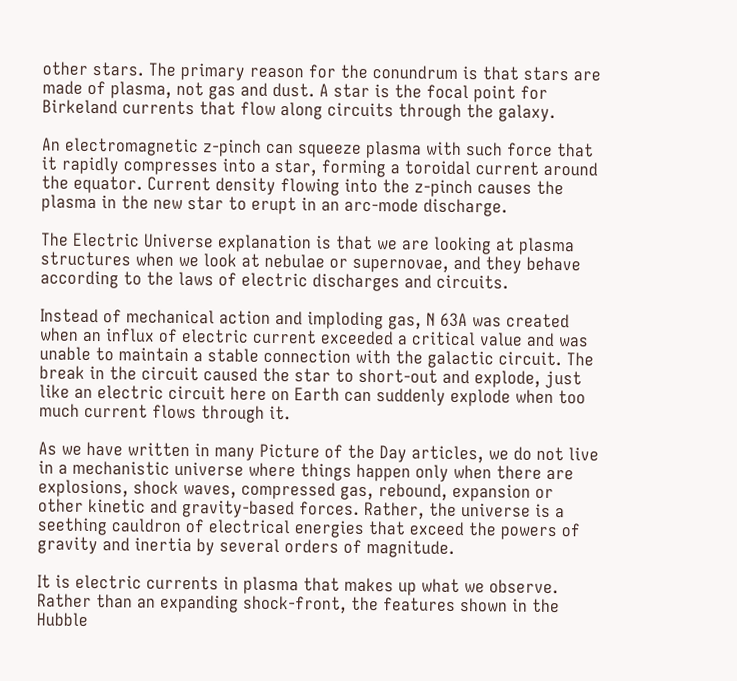other stars. The primary reason for the conundrum is that stars are made of plasma, not gas and dust. A star is the focal point for Birkeland currents that flow along circuits through the galaxy.

An electromagnetic z-pinch can squeeze plasma with such force that it rapidly compresses into a star, forming a toroidal current around the equator. Current density flowing into the z-pinch causes the plasma in the new star to erupt in an arc-mode discharge.

The Electric Universe explanation is that we are looking at plasma structures when we look at nebulae or supernovae, and they behave according to the laws of electric discharges and circuits.

Instead of mechanical action and imploding gas, N 63A was created when an influx of electric current exceeded a critical value and was unable to maintain a stable connection with the galactic circuit. The break in the circuit caused the star to short-out and explode, just like an electric circuit here on Earth can suddenly explode when too much current flows through it.

As we have written in many Picture of the Day articles, we do not live in a mechanistic universe where things happen only when there are explosions, shock waves, compressed gas, rebound, expansion or other kinetic and gravity-based forces. Rather, the universe is a seething cauldron of electrical energies that exceed the powers of gravity and inertia by several orders of magnitude.

It is electric currents in plasma that makes up what we observe. Rather than an expanding shock-front, the features shown in the Hubble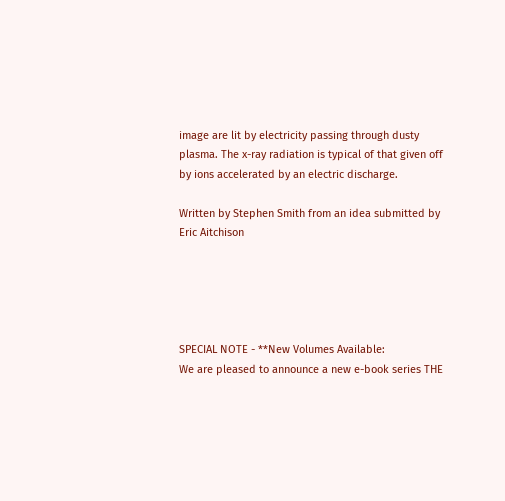image are lit by electricity passing through dusty plasma. The x-ray radiation is typical of that given off by ions accelerated by an electric discharge.

Written by Stephen Smith from an idea submitted by Eric Aitchison





SPECIAL NOTE - **New Volumes Available:
We are pleased to announce a new e-book series THE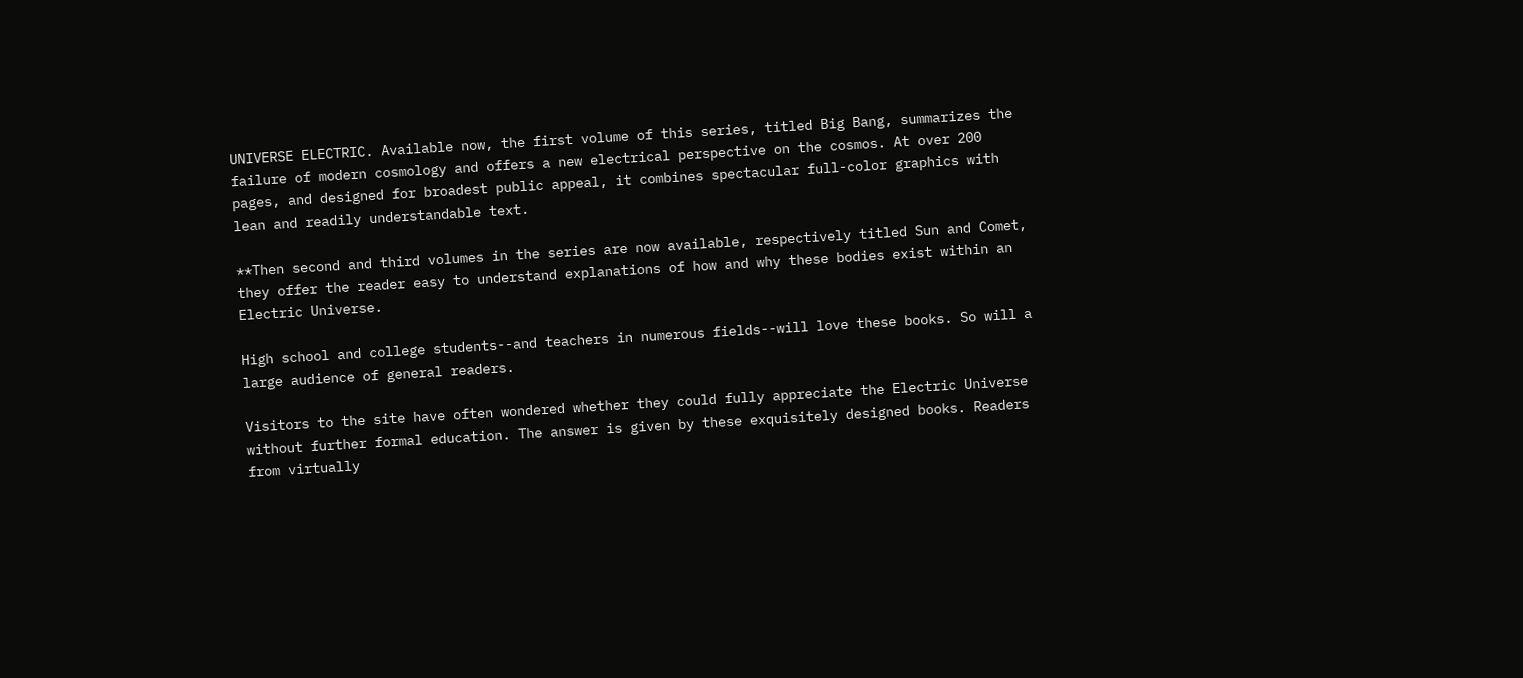UNIVERSE ELECTRIC. Available now, the first volume of this series, titled Big Bang, summarizes the failure of modern cosmology and offers a new electrical perspective on the cosmos. At over 200 pages, and designed for broadest public appeal, it combines spectacular full-color graphics with lean and readily understandable text.

**Then second and third volumes in the series are now available, respectively titled Sun and Comet, they offer the reader easy to understand explanations of how and why these bodies exist within an Electric Universe.

High school and college students--and teachers in numerous fields--will love these books. So will a large audience of general readers.

Visitors to the site have often wondered whether they could fully appreciate the Electric Universe without further formal education. The answer is given by these exquisitely designed books. Readers from virtually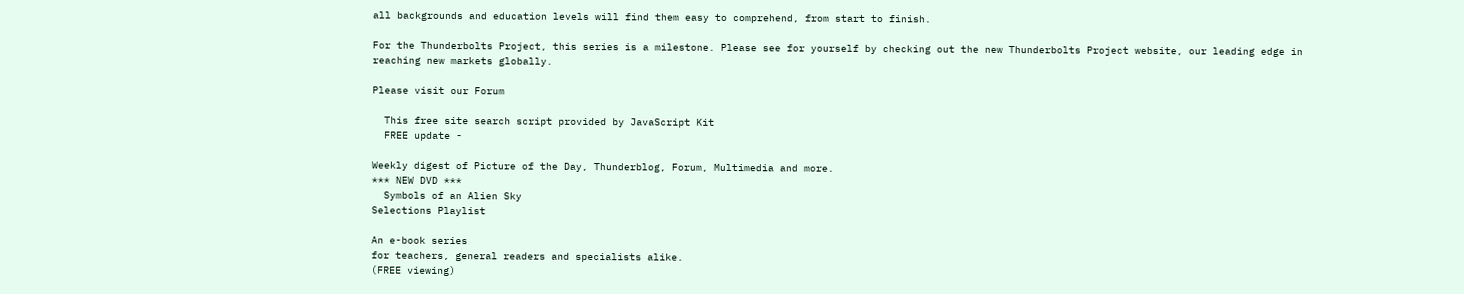all backgrounds and education levels will find them easy to comprehend, from start to finish.

For the Thunderbolts Project, this series is a milestone. Please see for yourself by checking out the new Thunderbolts Project website, our leading edge in reaching new markets globally.

Please visit our Forum

  This free site search script provided by JavaScript Kit
  FREE update -

Weekly digest of Picture of the Day, Thunderblog, Forum, Multimedia and more.
*** NEW DVD ***
  Symbols of an Alien Sky
Selections Playlist

An e-book series
for teachers, general readers and specialists alike.
(FREE viewing)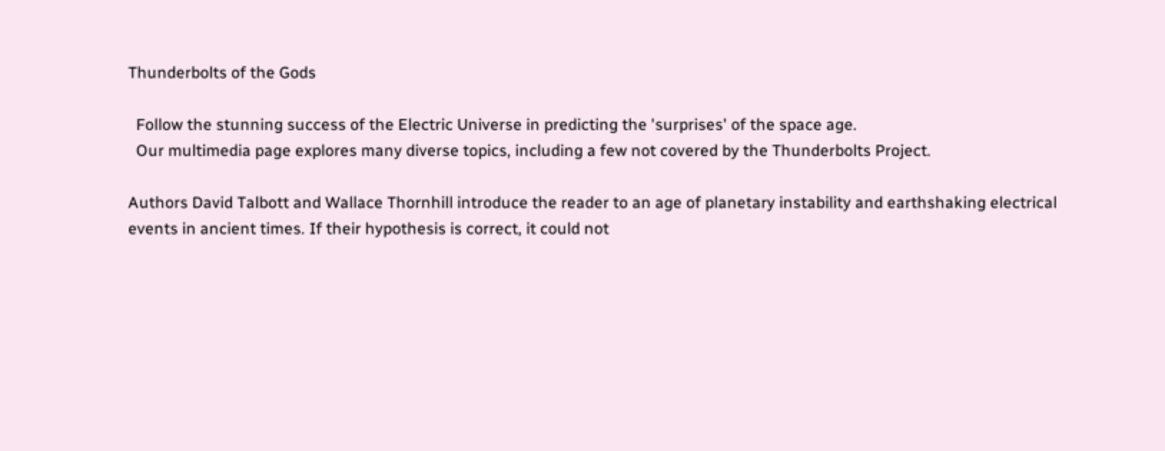Thunderbolts of the Gods

  Follow the stunning success of the Electric Universe in predicting the 'surprises' of the space age.
  Our multimedia page explores many diverse topics, including a few not covered by the Thunderbolts Project.

Authors David Talbott and Wallace Thornhill introduce the reader to an age of planetary instability and earthshaking electrical events in ancient times. If their hypothesis is correct, it could not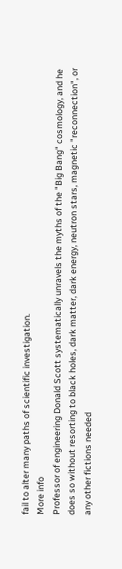fail to alter many paths of scientific investigation.
More info
Professor of engineering Donald Scott systematically unravels the myths of the "Big Bang" cosmology, and he does so without resorting to black holes, dark matter, dark energy, neutron stars, magnetic "reconnection", or any other fictions needed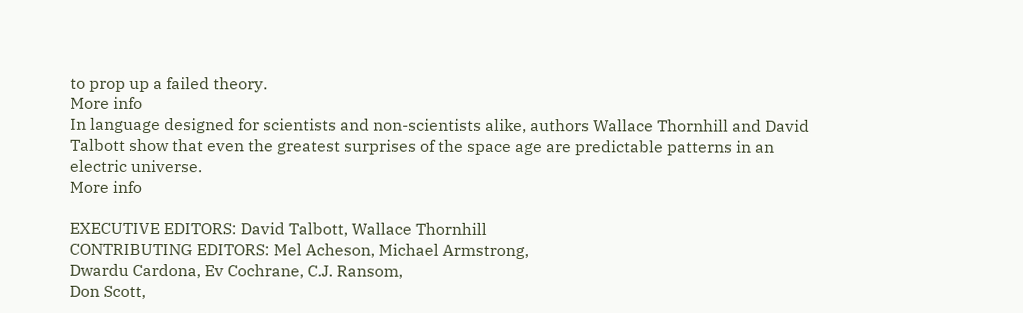to prop up a failed theory.
More info
In language designed for scientists and non-scientists alike, authors Wallace Thornhill and David Talbott show that even the greatest surprises of the space age are predictable patterns in an electric universe.
More info

EXECUTIVE EDITORS: David Talbott, Wallace Thornhill
CONTRIBUTING EDITORS: Mel Acheson, Michael Armstrong,
Dwardu Cardona, Ev Cochrane, C.J. Ransom,
Don Scott,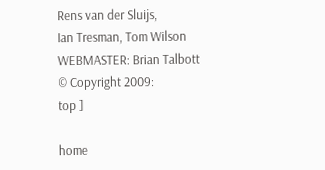Rens van der Sluijs,
Ian Tresman, Tom Wilson
WEBMASTER: Brian Talbott
© Copyright 2009:
top ]

home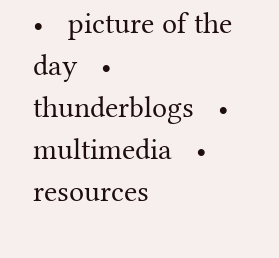•   picture of the day   •   thunderblogs   •   multimedia   •   resources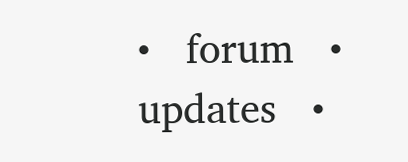•   forum   •   updates   •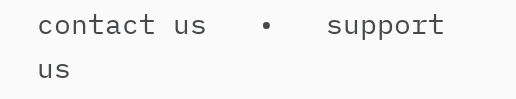contact us   •   support us